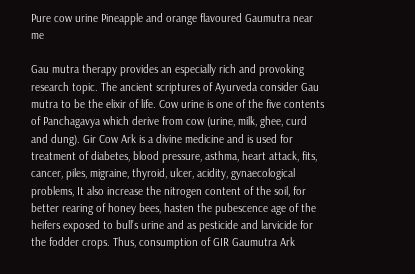Pure cow urine Pineapple and orange flavoured Gaumutra near me

Gau mutra therapy provides an especially rich and provoking research topic. The ancient scriptures of Ayurveda consider Gau mutra to be the elixir of life. Cow urine is one of the five contents of Panchagavya which derive from cow (urine, milk, ghee, curd and dung). Gir Cow Ark is a divine medicine and is used for treatment of diabetes, blood pressure, asthma, heart attack, fits, cancer, piles, migraine, thyroid, ulcer, acidity, gynaecological problems, It also increase the nitrogen content of the soil, for better rearing of honey bees, hasten the pubescence age of the heifers exposed to bull’s urine and as pesticide and larvicide for the fodder crops. Thus, consumption of GIR Gaumutra Ark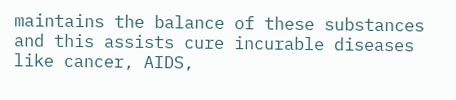maintains the balance of these substances and this assists cure incurable diseases like cancer, AIDS,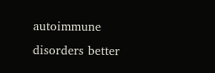autoimmune disorders better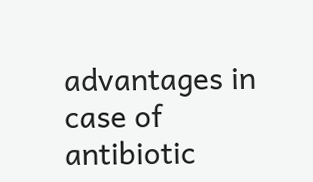advantages in case of antibiotic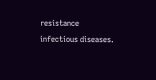resistance infectious diseases.